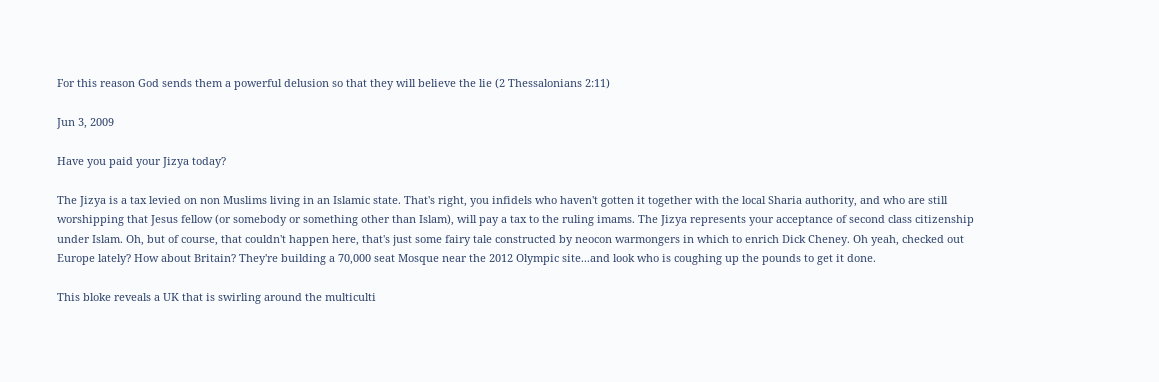For this reason God sends them a powerful delusion so that they will believe the lie (2 Thessalonians 2:11)

Jun 3, 2009

Have you paid your Jizya today?

The Jizya is a tax levied on non Muslims living in an Islamic state. That's right, you infidels who haven't gotten it together with the local Sharia authority, and who are still worshipping that Jesus fellow (or somebody or something other than Islam), will pay a tax to the ruling imams. The Jizya represents your acceptance of second class citizenship under Islam. Oh, but of course, that couldn't happen here, that's just some fairy tale constructed by neocon warmongers in which to enrich Dick Cheney. Oh yeah, checked out Europe lately? How about Britain? They're building a 70,000 seat Mosque near the 2012 Olympic site...and look who is coughing up the pounds to get it done.

This bloke reveals a UK that is swirling around the multiculti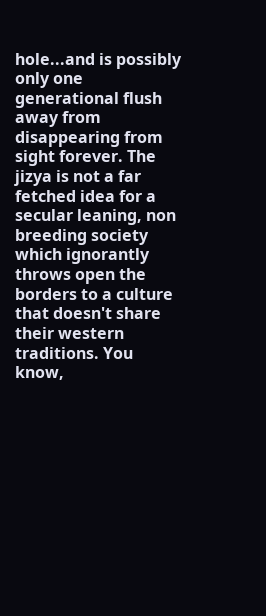hole...and is possibly only one generational flush away from disappearing from sight forever. The jizya is not a far fetched idea for a secular leaning, non breeding society which ignorantly throws open the borders to a culture that doesn't share their western traditions. You know,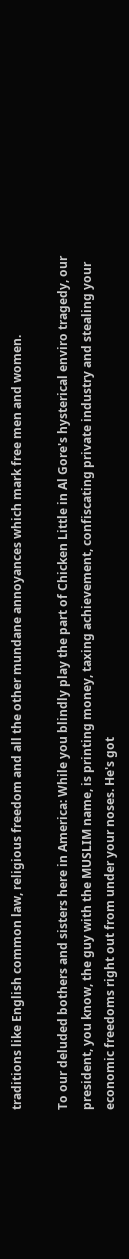traditions like English common law, religious freedom and all the other mundane annoyances which mark free men and women.

To our deluded bothers and sisters here in America: While you blindly play the part of Chicken Little in Al Gore's hysterical enviro tragedy, our president, you know, the guy with the MUSLIM name, is printing money, taxing achievement, confiscating private industry and stealing your economic freedoms right out from under your noses. He's got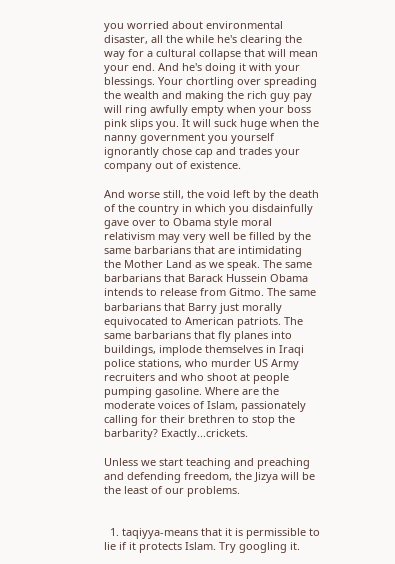you worried about environmental disaster, all the while he's clearing the way for a cultural collapse that will mean your end. And he's doing it with your blessings. Your chortling over spreading the wealth and making the rich guy pay will ring awfully empty when your boss pink slips you. It will suck huge when the nanny government you yourself ignorantly chose cap and trades your company out of existence.

And worse still, the void left by the death of the country in which you disdainfully gave over to Obama style moral relativism may very well be filled by the same barbarians that are intimidating the Mother Land as we speak. The same barbarians that Barack Hussein Obama intends to release from Gitmo. The same barbarians that Barry just morally equivocated to American patriots. The same barbarians that fly planes into buildings, implode themselves in Iraqi police stations, who murder US Army recruiters and who shoot at people pumping gasoline. Where are the moderate voices of Islam, passionately calling for their brethren to stop the barbarity? Exactly...crickets.

Unless we start teaching and preaching and defending freedom, the Jizya will be the least of our problems.


  1. taqiyya-means that it is permissible to lie if it protects Islam. Try googling it.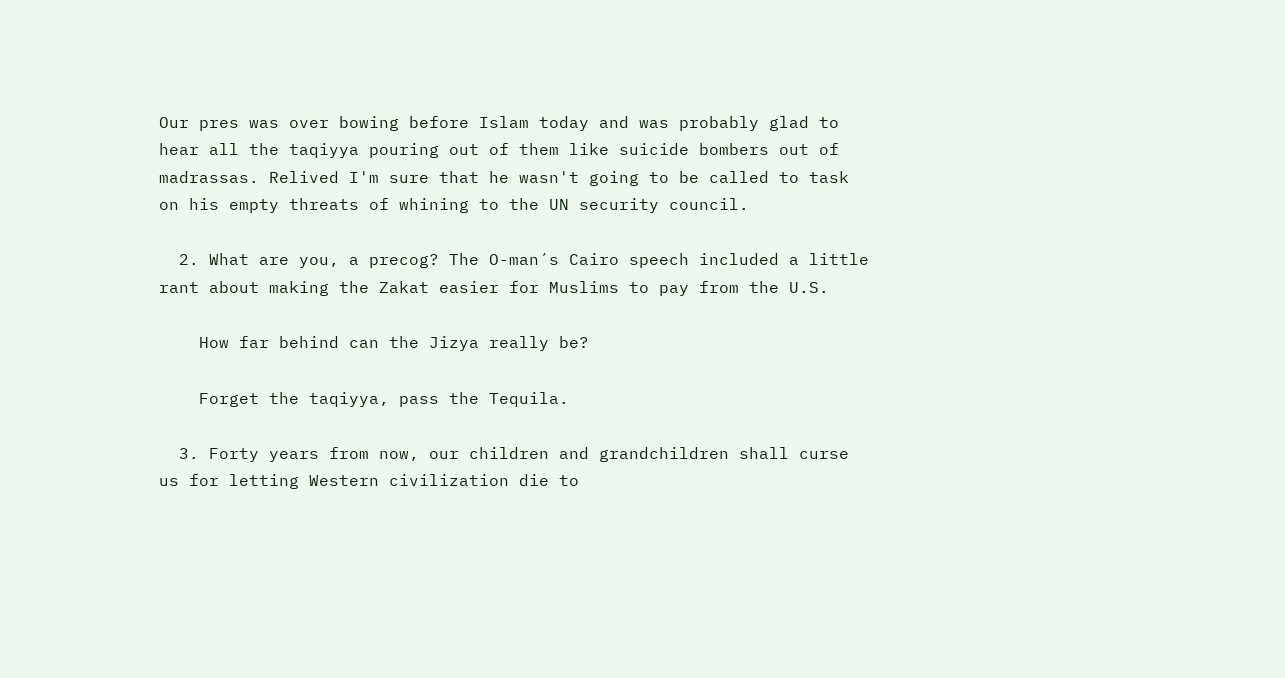Our pres was over bowing before Islam today and was probably glad to hear all the taqiyya pouring out of them like suicide bombers out of madrassas. Relived I'm sure that he wasn't going to be called to task on his empty threats of whining to the UN security council.

  2. What are you, a precog? The O-man´s Cairo speech included a little rant about making the Zakat easier for Muslims to pay from the U.S.

    How far behind can the Jizya really be?

    Forget the taqiyya, pass the Tequila.

  3. Forty years from now, our children and grandchildren shall curse us for letting Western civilization die to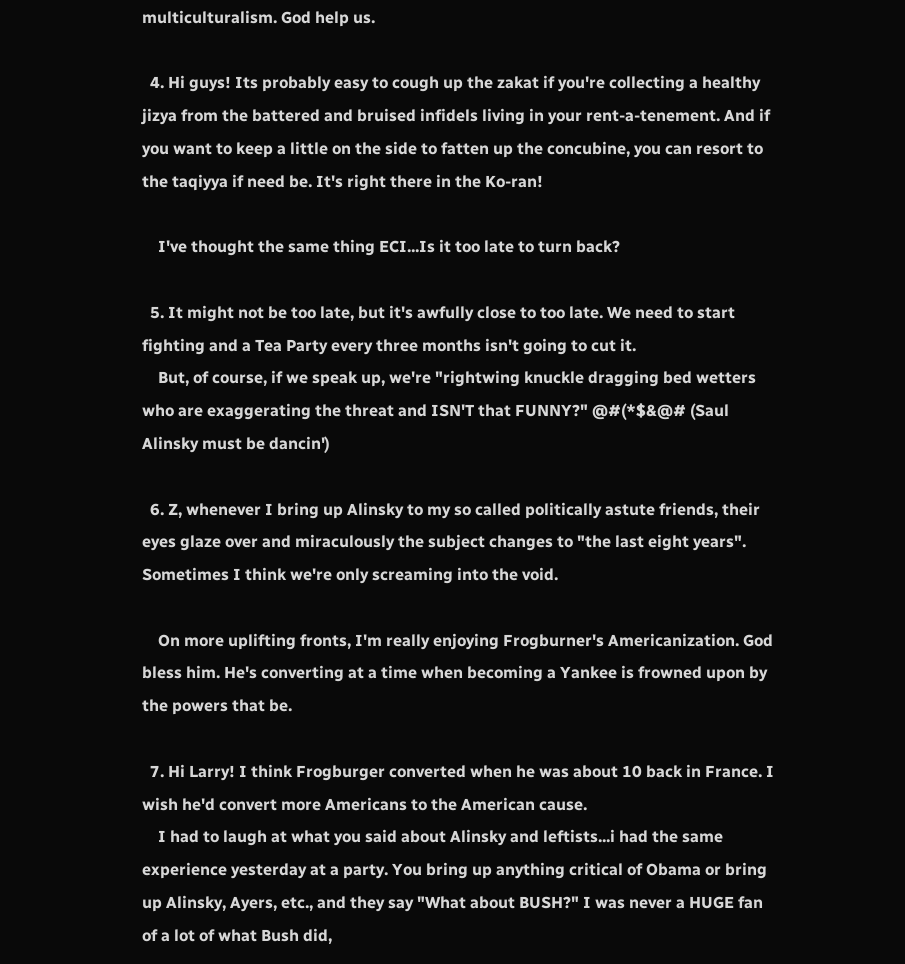multiculturalism. God help us.

  4. Hi guys! Its probably easy to cough up the zakat if you're collecting a healthy jizya from the battered and bruised infidels living in your rent-a-tenement. And if you want to keep a little on the side to fatten up the concubine, you can resort to the taqiyya if need be. It's right there in the Ko-ran!

    I've thought the same thing ECI...Is it too late to turn back?

  5. It might not be too late, but it's awfully close to too late. We need to start fighting and a Tea Party every three months isn't going to cut it.
    But, of course, if we speak up, we're "rightwing knuckle dragging bed wetters who are exaggerating the threat and ISN'T that FUNNY?" @#(*$&@# (Saul Alinsky must be dancin')

  6. Z, whenever I bring up Alinsky to my so called politically astute friends, their eyes glaze over and miraculously the subject changes to "the last eight years". Sometimes I think we're only screaming into the void.

    On more uplifting fronts, I'm really enjoying Frogburner's Americanization. God bless him. He's converting at a time when becoming a Yankee is frowned upon by the powers that be.

  7. Hi Larry! I think Frogburger converted when he was about 10 back in France. I wish he'd convert more Americans to the American cause.
    I had to laugh at what you said about Alinsky and leftists...i had the same experience yesterday at a party. You bring up anything critical of Obama or bring up Alinsky, Ayers, etc., and they say "What about BUSH?" I was never a HUGE fan of a lot of what Bush did,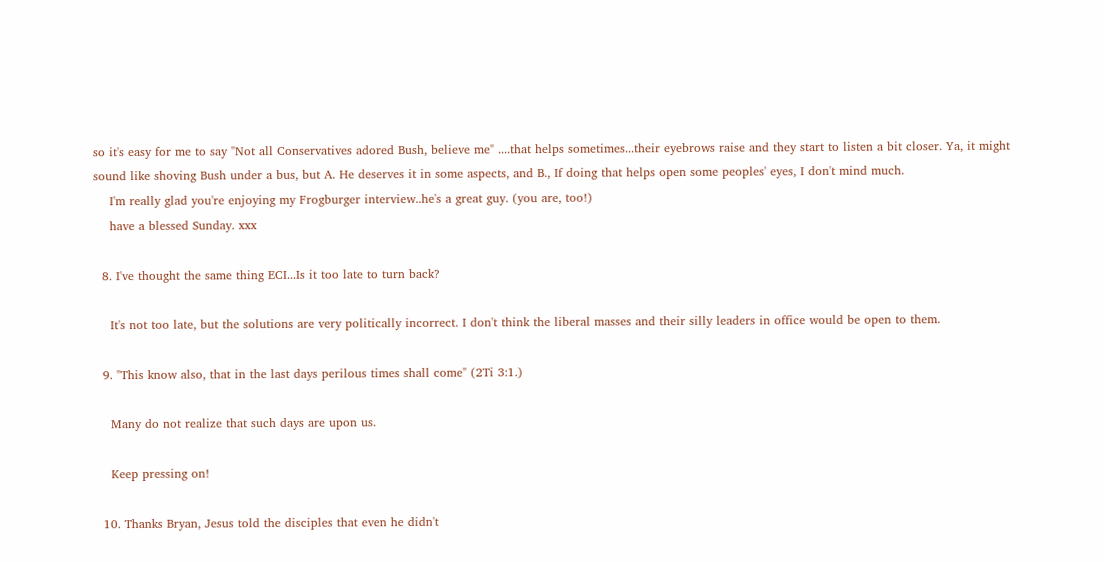so it's easy for me to say "Not all Conservatives adored Bush, believe me" ....that helps sometimes...their eyebrows raise and they start to listen a bit closer. Ya, it might sound like shoving Bush under a bus, but A. He deserves it in some aspects, and B., If doing that helps open some peoples' eyes, I don't mind much.
    I'm really glad you're enjoying my Frogburger interview..he's a great guy. (you are, too!)
    have a blessed Sunday. xxx

  8. I've thought the same thing ECI...Is it too late to turn back?

    It's not too late, but the solutions are very politically incorrect. I don't think the liberal masses and their silly leaders in office would be open to them.

  9. "This know also, that in the last days perilous times shall come" (2Ti 3:1.)

    Many do not realize that such days are upon us.

    Keep pressing on!

  10. Thanks Bryan, Jesus told the disciples that even he didn't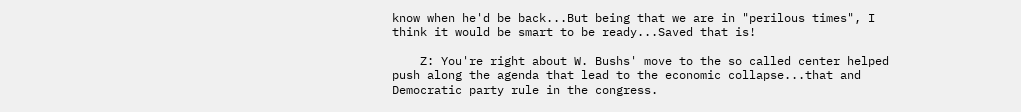know when he'd be back...But being that we are in "perilous times", I think it would be smart to be ready...Saved that is!

    Z: You're right about W. Bushs' move to the so called center helped push along the agenda that lead to the economic collapse...that and Democratic party rule in the congress.